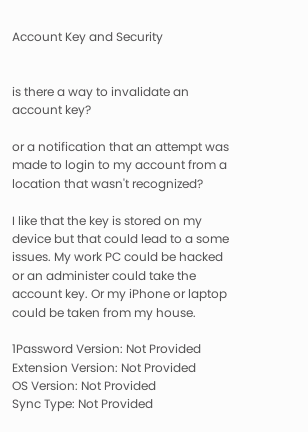Account Key and Security


is there a way to invalidate an account key?

or a notification that an attempt was made to login to my account from a location that wasn't recognized?

I like that the key is stored on my device but that could lead to a some issues. My work PC could be hacked or an administer could take the account key. Or my iPhone or laptop could be taken from my house.

1Password Version: Not Provided
Extension Version: Not Provided
OS Version: Not Provided
Sync Type: Not Provided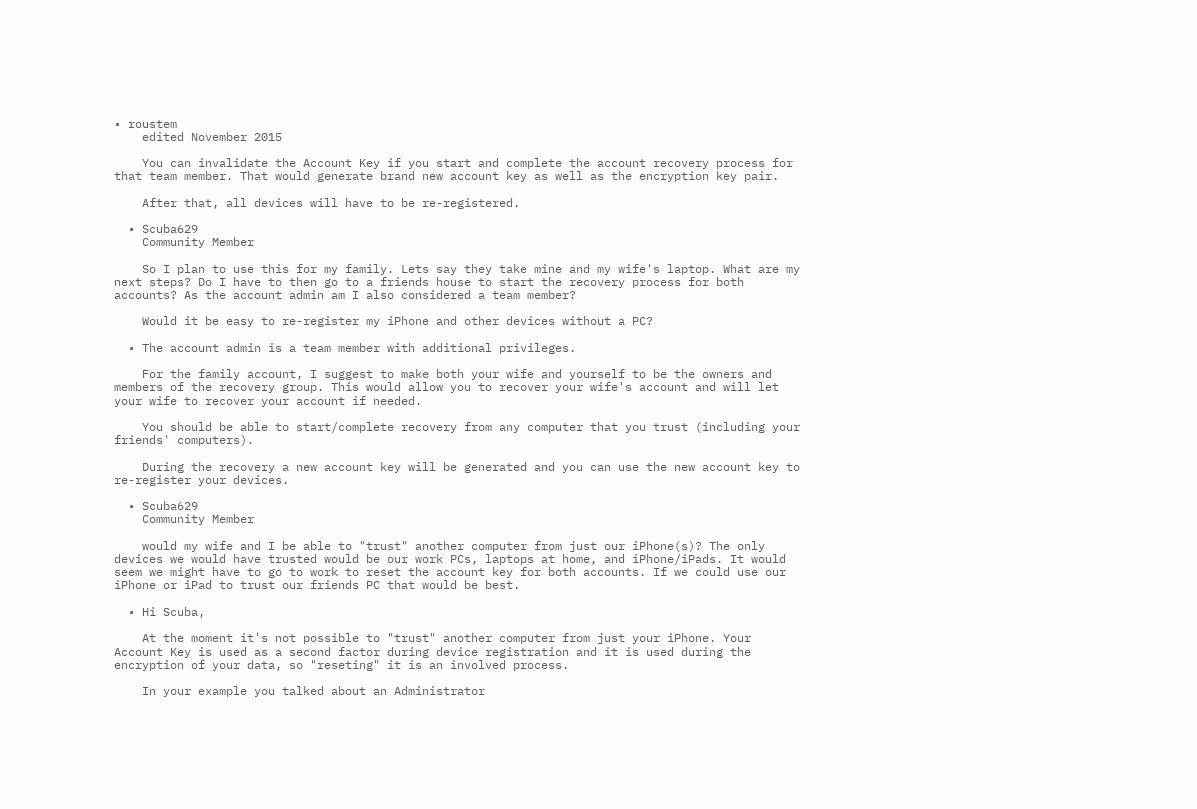• roustem
    edited November 2015

    You can invalidate the Account Key if you start and complete the account recovery process for that team member. That would generate brand new account key as well as the encryption key pair.

    After that, all devices will have to be re-registered.

  • Scuba629
    Community Member

    So I plan to use this for my family. Lets say they take mine and my wife's laptop. What are my next steps? Do I have to then go to a friends house to start the recovery process for both accounts? As the account admin am I also considered a team member?

    Would it be easy to re-register my iPhone and other devices without a PC?

  • The account admin is a team member with additional privileges.

    For the family account, I suggest to make both your wife and yourself to be the owners and members of the recovery group. This would allow you to recover your wife's account and will let your wife to recover your account if needed.

    You should be able to start/complete recovery from any computer that you trust (including your friends' computers).

    During the recovery a new account key will be generated and you can use the new account key to re-register your devices.

  • Scuba629
    Community Member

    would my wife and I be able to "trust" another computer from just our iPhone(s)? The only devices we would have trusted would be our work PCs, laptops at home, and iPhone/iPads. It would seem we might have to go to work to reset the account key for both accounts. If we could use our iPhone or iPad to trust our friends PC that would be best.

  • Hi Scuba,

    At the moment it's not possible to "trust" another computer from just your iPhone. Your Account Key is used as a second factor during device registration and it is used during the encryption of your data, so "reseting" it is an involved process.

    In your example you talked about an Administrator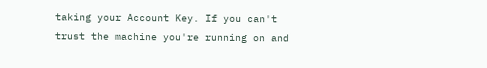taking your Account Key. If you can't trust the machine you're running on and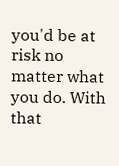you'd be at risk no matter what you do. With that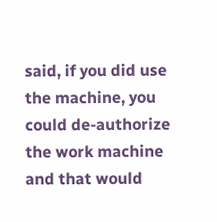said, if you did use the machine, you could de-authorize the work machine and that would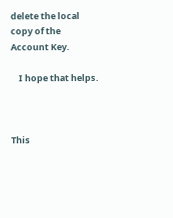delete the local copy of the Account Key.

    I hope that helps.



This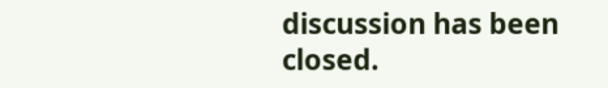discussion has been closed.